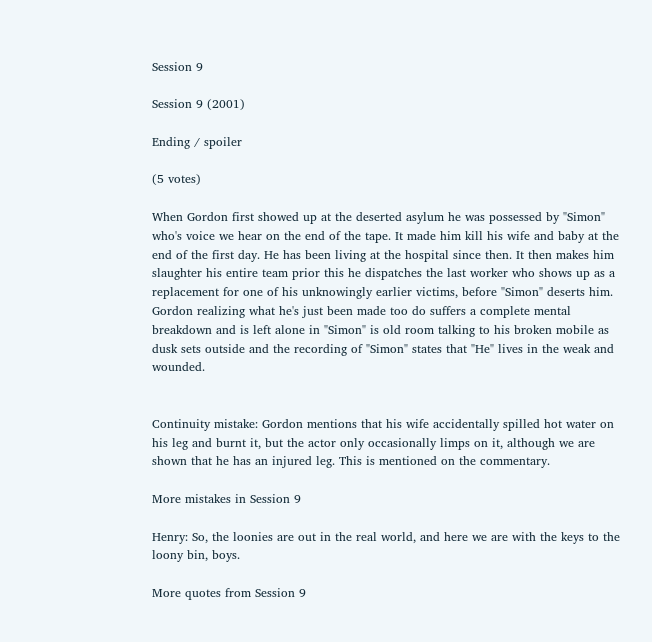Session 9

Session 9 (2001)

Ending / spoiler

(5 votes)

When Gordon first showed up at the deserted asylum he was possessed by "Simon" who's voice we hear on the end of the tape. It made him kill his wife and baby at the end of the first day. He has been living at the hospital since then. It then makes him slaughter his entire team prior this he dispatches the last worker who shows up as a replacement for one of his unknowingly earlier victims, before "Simon" deserts him. Gordon realizing what he's just been made too do suffers a complete mental breakdown and is left alone in "Simon" is old room talking to his broken mobile as dusk sets outside and the recording of "Simon" states that "He" lives in the weak and wounded.


Continuity mistake: Gordon mentions that his wife accidentally spilled hot water on his leg and burnt it, but the actor only occasionally limps on it, although we are shown that he has an injured leg. This is mentioned on the commentary.

More mistakes in Session 9

Henry: So, the loonies are out in the real world, and here we are with the keys to the loony bin, boys.

More quotes from Session 9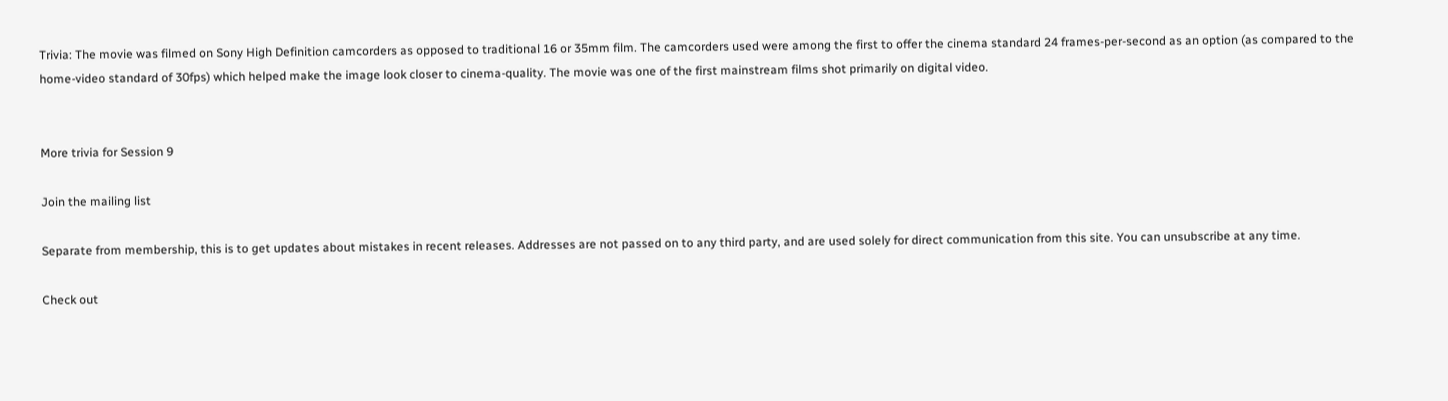Trivia: The movie was filmed on Sony High Definition camcorders as opposed to traditional 16 or 35mm film. The camcorders used were among the first to offer the cinema standard 24 frames-per-second as an option (as compared to the home-video standard of 30fps) which helped make the image look closer to cinema-quality. The movie was one of the first mainstream films shot primarily on digital video.


More trivia for Session 9

Join the mailing list

Separate from membership, this is to get updates about mistakes in recent releases. Addresses are not passed on to any third party, and are used solely for direct communication from this site. You can unsubscribe at any time.

Check out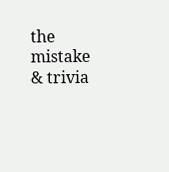the mistake & trivia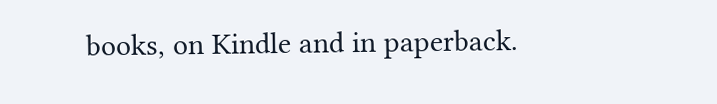books, on Kindle and in paperback.